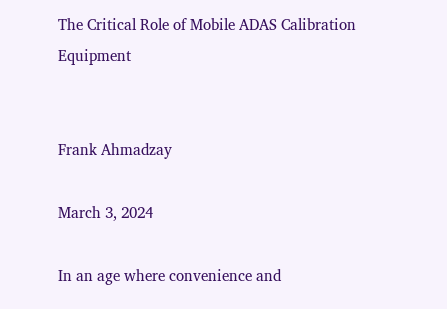The Critical Role of Mobile ADAS Calibration Equipment


Frank Ahmadzay

March 3, 2024

In an age where convenience and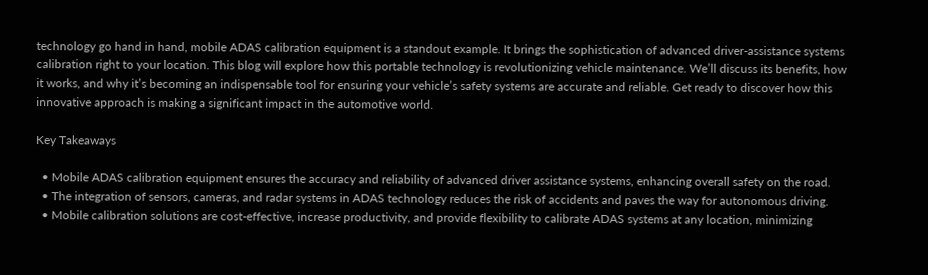technology go hand in hand, mobile ADAS calibration equipment is a standout example. It brings the sophistication of advanced driver-assistance systems calibration right to your location. This blog will explore how this portable technology is revolutionizing vehicle maintenance. We’ll discuss its benefits, how it works, and why it’s becoming an indispensable tool for ensuring your vehicle’s safety systems are accurate and reliable. Get ready to discover how this innovative approach is making a significant impact in the automotive world.

Key Takeaways

  • Mobile ADAS calibration equipment ensures the accuracy and reliability of advanced driver assistance systems, enhancing overall safety on the road.
  • The integration of sensors, cameras, and radar systems in ADAS technology reduces the risk of accidents and paves the way for autonomous driving.
  • Mobile calibration solutions are cost-effective, increase productivity, and provide flexibility to calibrate ADAS systems at any location, minimizing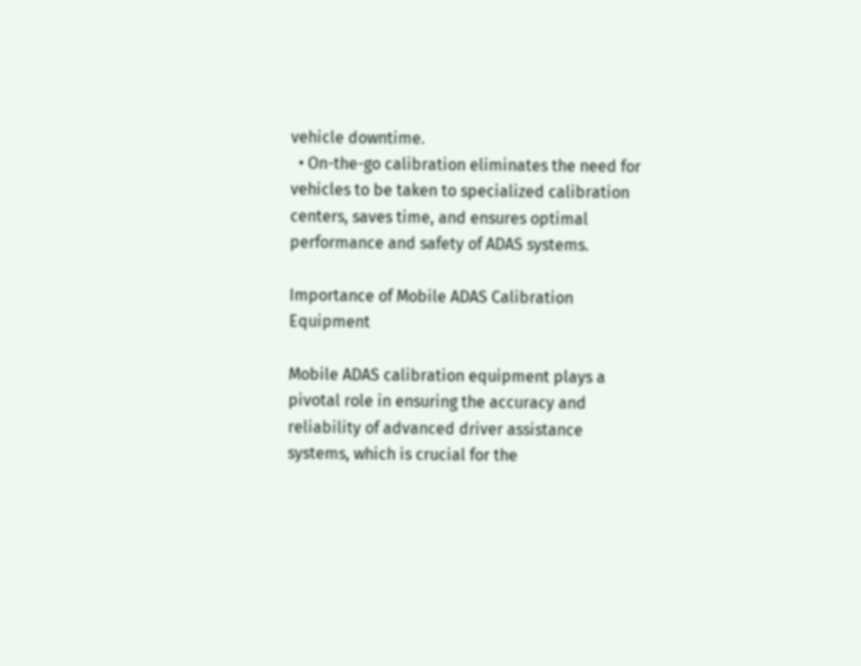vehicle downtime.
  • On-the-go calibration eliminates the need for vehicles to be taken to specialized calibration centers, saves time, and ensures optimal performance and safety of ADAS systems.

Importance of Mobile ADAS Calibration Equipment

Mobile ADAS calibration equipment plays a pivotal role in ensuring the accuracy and reliability of advanced driver assistance systems, which is crucial for the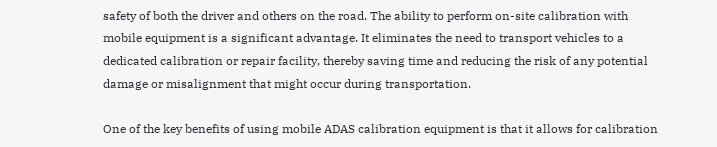safety of both the driver and others on the road. The ability to perform on-site calibration with mobile equipment is a significant advantage. It eliminates the need to transport vehicles to a dedicated calibration or repair facility, thereby saving time and reducing the risk of any potential damage or misalignment that might occur during transportation.

One of the key benefits of using mobile ADAS calibration equipment is that it allows for calibration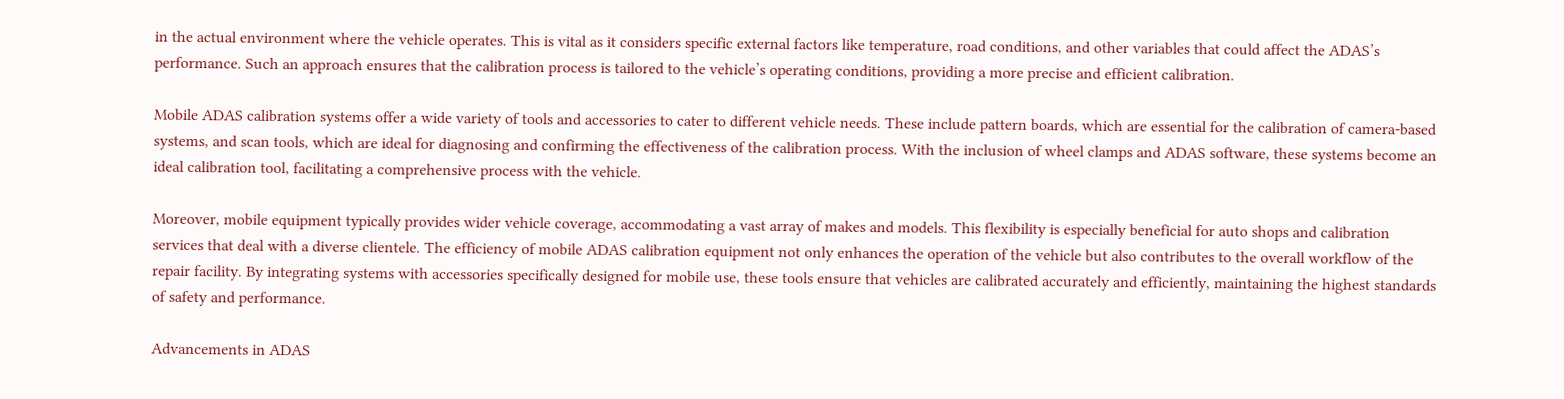in the actual environment where the vehicle operates. This is vital as it considers specific external factors like temperature, road conditions, and other variables that could affect the ADAS’s performance. Such an approach ensures that the calibration process is tailored to the vehicle’s operating conditions, providing a more precise and efficient calibration.

Mobile ADAS calibration systems offer a wide variety of tools and accessories to cater to different vehicle needs. These include pattern boards, which are essential for the calibration of camera-based systems, and scan tools, which are ideal for diagnosing and confirming the effectiveness of the calibration process. With the inclusion of wheel clamps and ADAS software, these systems become an ideal calibration tool, facilitating a comprehensive process with the vehicle.

Moreover, mobile equipment typically provides wider vehicle coverage, accommodating a vast array of makes and models. This flexibility is especially beneficial for auto shops and calibration services that deal with a diverse clientele. The efficiency of mobile ADAS calibration equipment not only enhances the operation of the vehicle but also contributes to the overall workflow of the repair facility. By integrating systems with accessories specifically designed for mobile use, these tools ensure that vehicles are calibrated accurately and efficiently, maintaining the highest standards of safety and performance.

Advancements in ADAS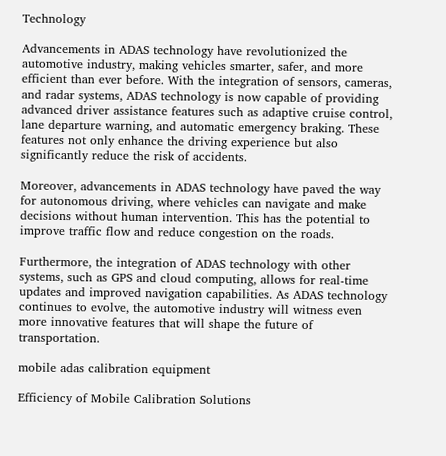Technology

Advancements in ADAS technology have revolutionized the automotive industry, making vehicles smarter, safer, and more efficient than ever before. With the integration of sensors, cameras, and radar systems, ADAS technology is now capable of providing advanced driver assistance features such as adaptive cruise control, lane departure warning, and automatic emergency braking. These features not only enhance the driving experience but also significantly reduce the risk of accidents.

Moreover, advancements in ADAS technology have paved the way for autonomous driving, where vehicles can navigate and make decisions without human intervention. This has the potential to improve traffic flow and reduce congestion on the roads.

Furthermore, the integration of ADAS technology with other systems, such as GPS and cloud computing, allows for real-time updates and improved navigation capabilities. As ADAS technology continues to evolve, the automotive industry will witness even more innovative features that will shape the future of transportation.

mobile adas calibration equipment

Efficiency of Mobile Calibration Solutions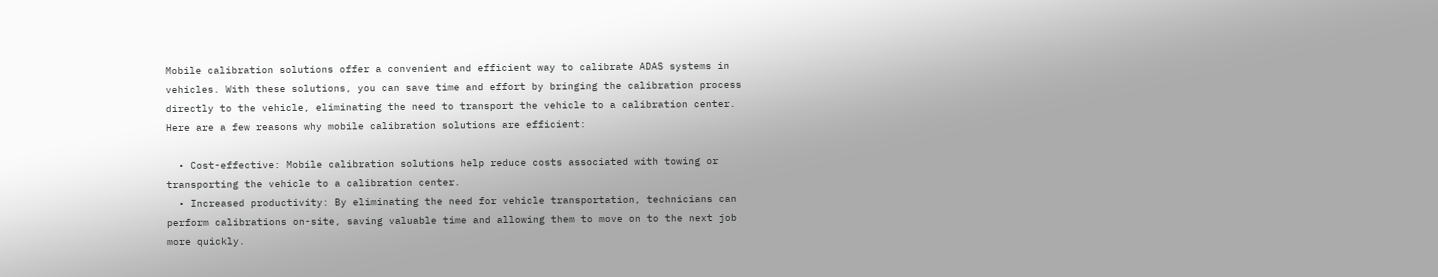Mobile calibration solutions offer a convenient and efficient way to calibrate ADAS systems in vehicles. With these solutions, you can save time and effort by bringing the calibration process directly to the vehicle, eliminating the need to transport the vehicle to a calibration center. Here are a few reasons why mobile calibration solutions are efficient:

  • Cost-effective: Mobile calibration solutions help reduce costs associated with towing or transporting the vehicle to a calibration center.
  • Increased productivity: By eliminating the need for vehicle transportation, technicians can perform calibrations on-site, saving valuable time and allowing them to move on to the next job more quickly.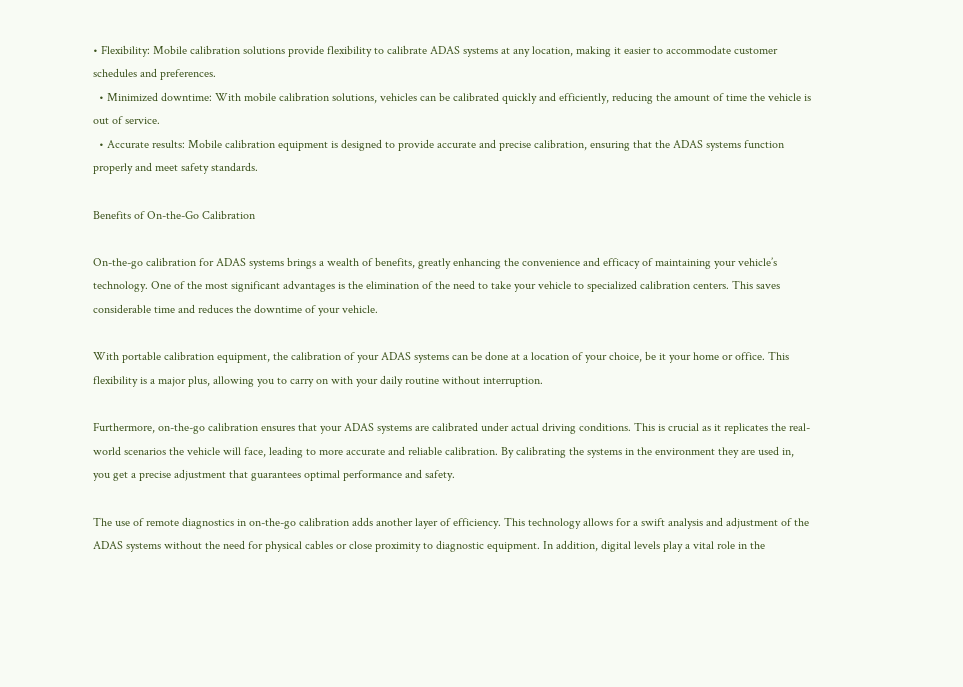• Flexibility: Mobile calibration solutions provide flexibility to calibrate ADAS systems at any location, making it easier to accommodate customer schedules and preferences.
  • Minimized downtime: With mobile calibration solutions, vehicles can be calibrated quickly and efficiently, reducing the amount of time the vehicle is out of service.
  • Accurate results: Mobile calibration equipment is designed to provide accurate and precise calibration, ensuring that the ADAS systems function properly and meet safety standards.

Benefits of On-the-Go Calibration

On-the-go calibration for ADAS systems brings a wealth of benefits, greatly enhancing the convenience and efficacy of maintaining your vehicle’s technology. One of the most significant advantages is the elimination of the need to take your vehicle to specialized calibration centers. This saves considerable time and reduces the downtime of your vehicle.

With portable calibration equipment, the calibration of your ADAS systems can be done at a location of your choice, be it your home or office. This flexibility is a major plus, allowing you to carry on with your daily routine without interruption.

Furthermore, on-the-go calibration ensures that your ADAS systems are calibrated under actual driving conditions. This is crucial as it replicates the real-world scenarios the vehicle will face, leading to more accurate and reliable calibration. By calibrating the systems in the environment they are used in, you get a precise adjustment that guarantees optimal performance and safety.

The use of remote diagnostics in on-the-go calibration adds another layer of efficiency. This technology allows for a swift analysis and adjustment of the ADAS systems without the need for physical cables or close proximity to diagnostic equipment. In addition, digital levels play a vital role in the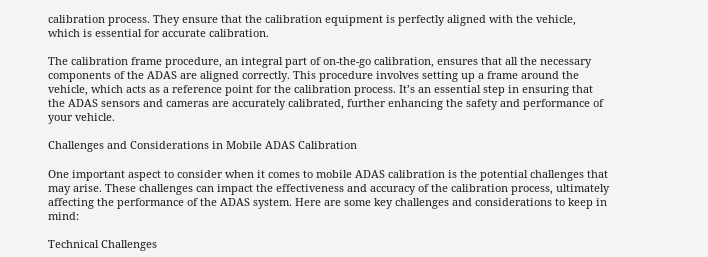calibration process. They ensure that the calibration equipment is perfectly aligned with the vehicle, which is essential for accurate calibration.

The calibration frame procedure, an integral part of on-the-go calibration, ensures that all the necessary components of the ADAS are aligned correctly. This procedure involves setting up a frame around the vehicle, which acts as a reference point for the calibration process. It’s an essential step in ensuring that the ADAS sensors and cameras are accurately calibrated, further enhancing the safety and performance of your vehicle.

Challenges and Considerations in Mobile ADAS Calibration

One important aspect to consider when it comes to mobile ADAS calibration is the potential challenges that may arise. These challenges can impact the effectiveness and accuracy of the calibration process, ultimately affecting the performance of the ADAS system. Here are some key challenges and considerations to keep in mind:

Technical Challenges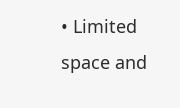• Limited space and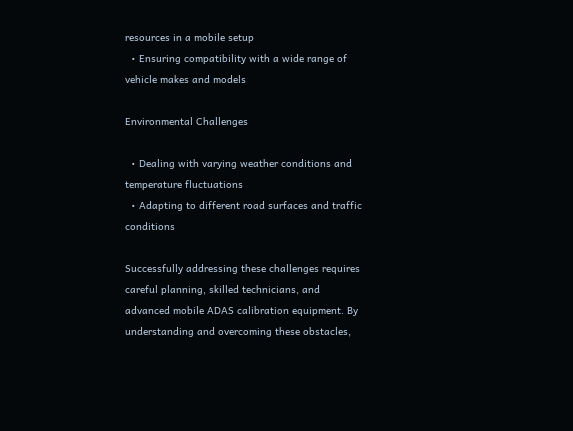resources in a mobile setup
  • Ensuring compatibility with a wide range of vehicle makes and models

Environmental Challenges

  • Dealing with varying weather conditions and temperature fluctuations
  • Adapting to different road surfaces and traffic conditions

Successfully addressing these challenges requires careful planning, skilled technicians, and advanced mobile ADAS calibration equipment. By understanding and overcoming these obstacles,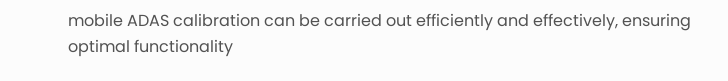mobile ADAS calibration can be carried out efficiently and effectively, ensuring optimal functionality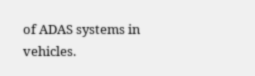of ADAS systems in vehicles.